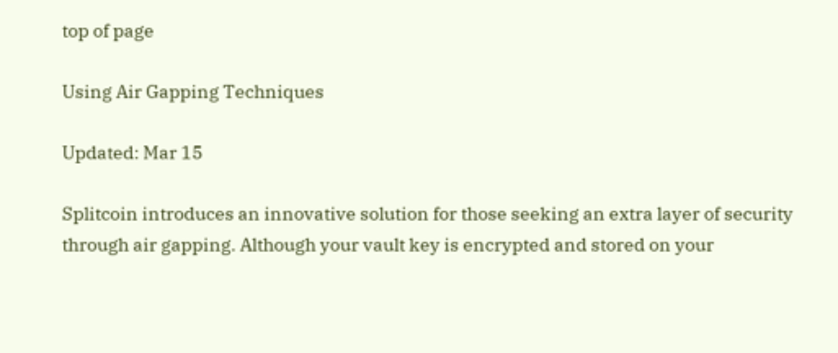top of page

Using Air Gapping Techniques

Updated: Mar 15

Splitcoin introduces an innovative solution for those seeking an extra layer of security through air gapping. Although your vault key is encrypted and stored on your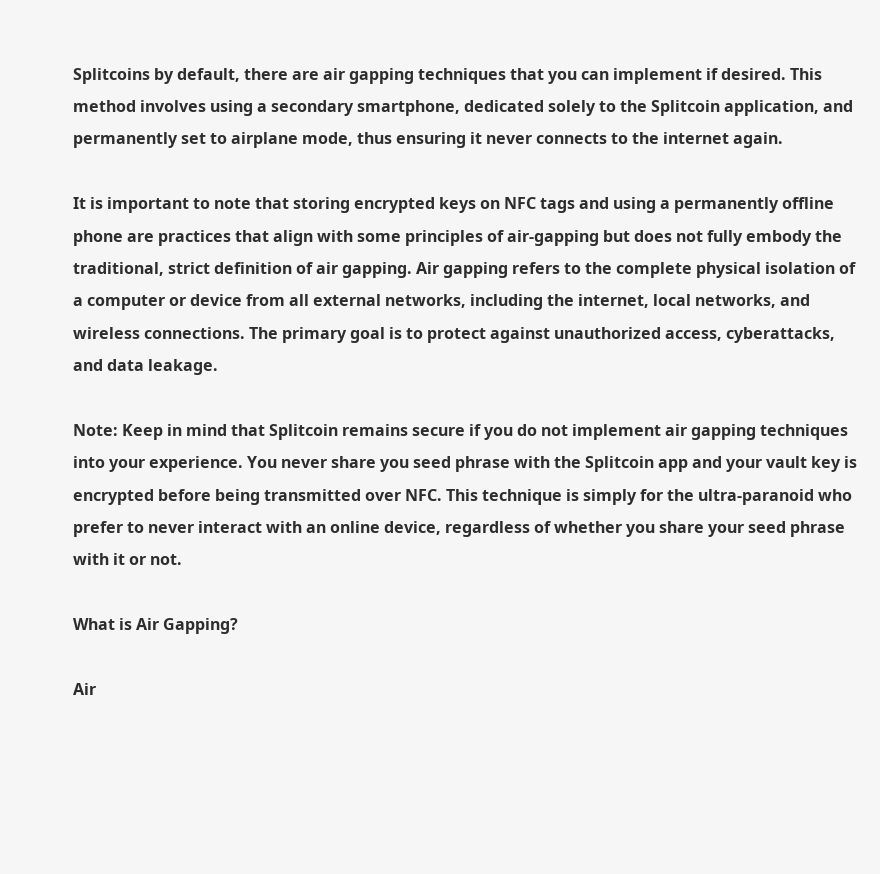Splitcoins by default, there are air gapping techniques that you can implement if desired. This method involves using a secondary smartphone, dedicated solely to the Splitcoin application, and permanently set to airplane mode, thus ensuring it never connects to the internet again.

It is important to note that storing encrypted keys on NFC tags and using a permanently offline phone are practices that align with some principles of air-gapping but does not fully embody the traditional, strict definition of air gapping. Air gapping refers to the complete physical isolation of a computer or device from all external networks, including the internet, local networks, and wireless connections. The primary goal is to protect against unauthorized access, cyberattacks, and data leakage.

Note: Keep in mind that Splitcoin remains secure if you do not implement air gapping techniques into your experience. You never share you seed phrase with the Splitcoin app and your vault key is encrypted before being transmitted over NFC. This technique is simply for the ultra-paranoid who prefer to never interact with an online device, regardless of whether you share your seed phrase with it or not.

What is Air Gapping?

Air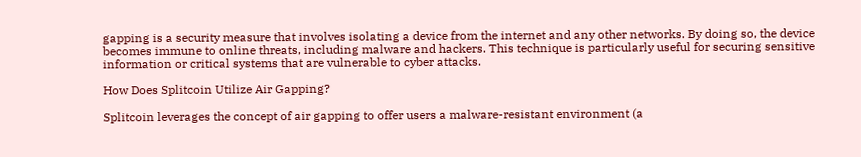gapping is a security measure that involves isolating a device from the internet and any other networks. By doing so, the device becomes immune to online threats, including malware and hackers. This technique is particularly useful for securing sensitive information or critical systems that are vulnerable to cyber attacks.

How Does Splitcoin Utilize Air Gapping?

Splitcoin leverages the concept of air gapping to offer users a malware-resistant environment (a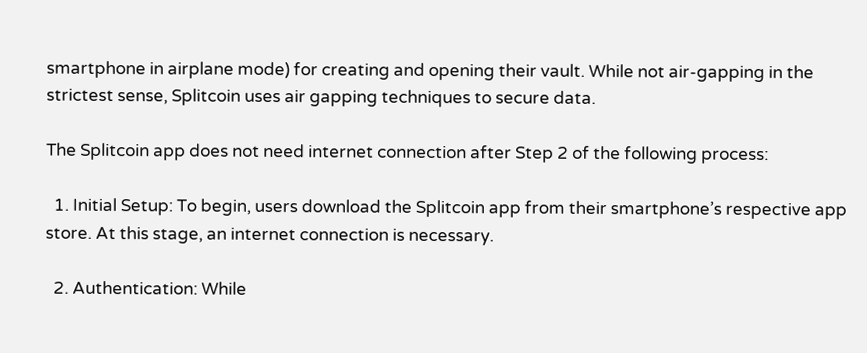smartphone in airplane mode) for creating and opening their vault. While not air-gapping in the strictest sense, Splitcoin uses air gapping techniques to secure data.

The Splitcoin app does not need internet connection after Step 2 of the following process:

  1. Initial Setup: To begin, users download the Splitcoin app from their smartphone’s respective app store. At this stage, an internet connection is necessary.

  2. Authentication: While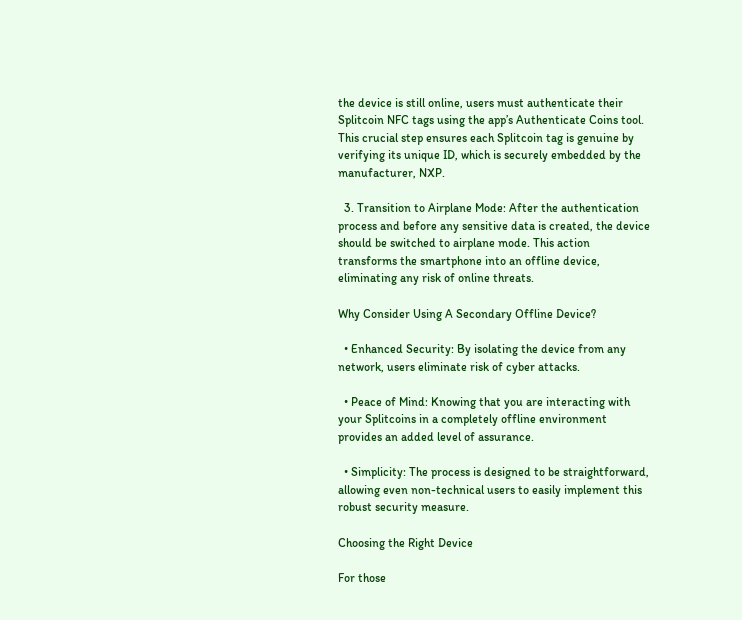the device is still online, users must authenticate their Splitcoin NFC tags using the app’s Authenticate Coins tool. This crucial step ensures each Splitcoin tag is genuine by verifying its unique ID, which is securely embedded by the manufacturer, NXP.

  3. Transition to Airplane Mode: After the authentication process and before any sensitive data is created, the device should be switched to airplane mode. This action transforms the smartphone into an offline device, eliminating any risk of online threats.

Why Consider Using A Secondary Offline Device?

  • Enhanced Security: By isolating the device from any network, users eliminate risk of cyber attacks.

  • Peace of Mind: Knowing that you are interacting with your Splitcoins in a completely offline environment provides an added level of assurance.

  • Simplicity: The process is designed to be straightforward, allowing even non-technical users to easily implement this robust security measure.

Choosing the Right Device

For those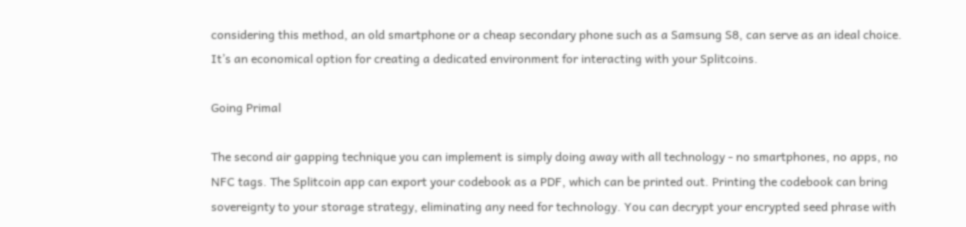considering this method, an old smartphone or a cheap secondary phone such as a Samsung S8, can serve as an ideal choice. It’s an economical option for creating a dedicated environment for interacting with your Splitcoins.

Going Primal

The second air gapping technique you can implement is simply doing away with all technology - no smartphones, no apps, no NFC tags. The Splitcoin app can export your codebook as a PDF, which can be printed out. Printing the codebook can bring sovereignty to your storage strategy, eliminating any need for technology. You can decrypt your encrypted seed phrase with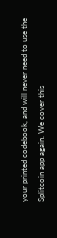your printed codebook, and will never need to use the Splitcoin app again. We cover this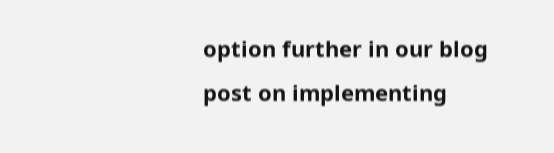option further in our blog post on implementing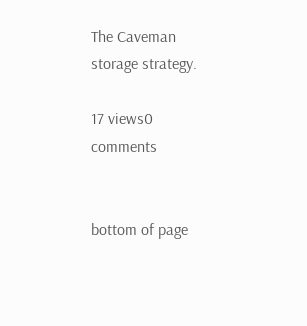The Caveman storage strategy.

17 views0 comments


bottom of page